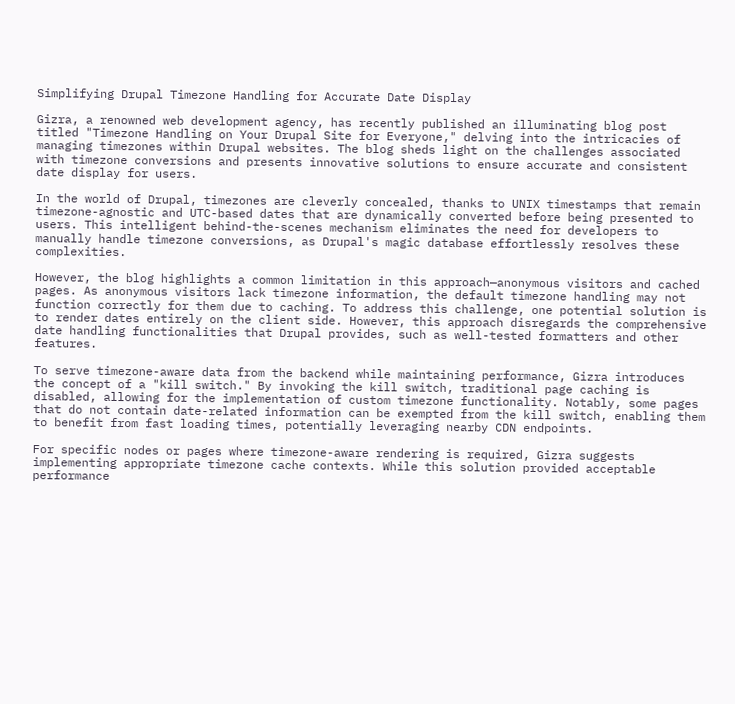Simplifying Drupal Timezone Handling for Accurate Date Display

Gizra, a renowned web development agency, has recently published an illuminating blog post titled "Timezone Handling on Your Drupal Site for Everyone," delving into the intricacies of managing timezones within Drupal websites. The blog sheds light on the challenges associated with timezone conversions and presents innovative solutions to ensure accurate and consistent date display for users.

In the world of Drupal, timezones are cleverly concealed, thanks to UNIX timestamps that remain timezone-agnostic and UTC-based dates that are dynamically converted before being presented to users. This intelligent behind-the-scenes mechanism eliminates the need for developers to manually handle timezone conversions, as Drupal's magic database effortlessly resolves these complexities.

However, the blog highlights a common limitation in this approach—anonymous visitors and cached pages. As anonymous visitors lack timezone information, the default timezone handling may not function correctly for them due to caching. To address this challenge, one potential solution is to render dates entirely on the client side. However, this approach disregards the comprehensive date handling functionalities that Drupal provides, such as well-tested formatters and other features.

To serve timezone-aware data from the backend while maintaining performance, Gizra introduces the concept of a "kill switch." By invoking the kill switch, traditional page caching is disabled, allowing for the implementation of custom timezone functionality. Notably, some pages that do not contain date-related information can be exempted from the kill switch, enabling them to benefit from fast loading times, potentially leveraging nearby CDN endpoints.

For specific nodes or pages where timezone-aware rendering is required, Gizra suggests implementing appropriate timezone cache contexts. While this solution provided acceptable performance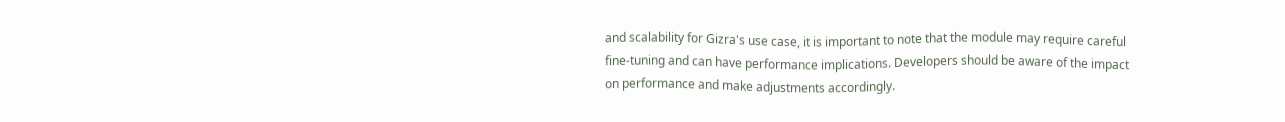and scalability for Gizra's use case, it is important to note that the module may require careful fine-tuning and can have performance implications. Developers should be aware of the impact on performance and make adjustments accordingly.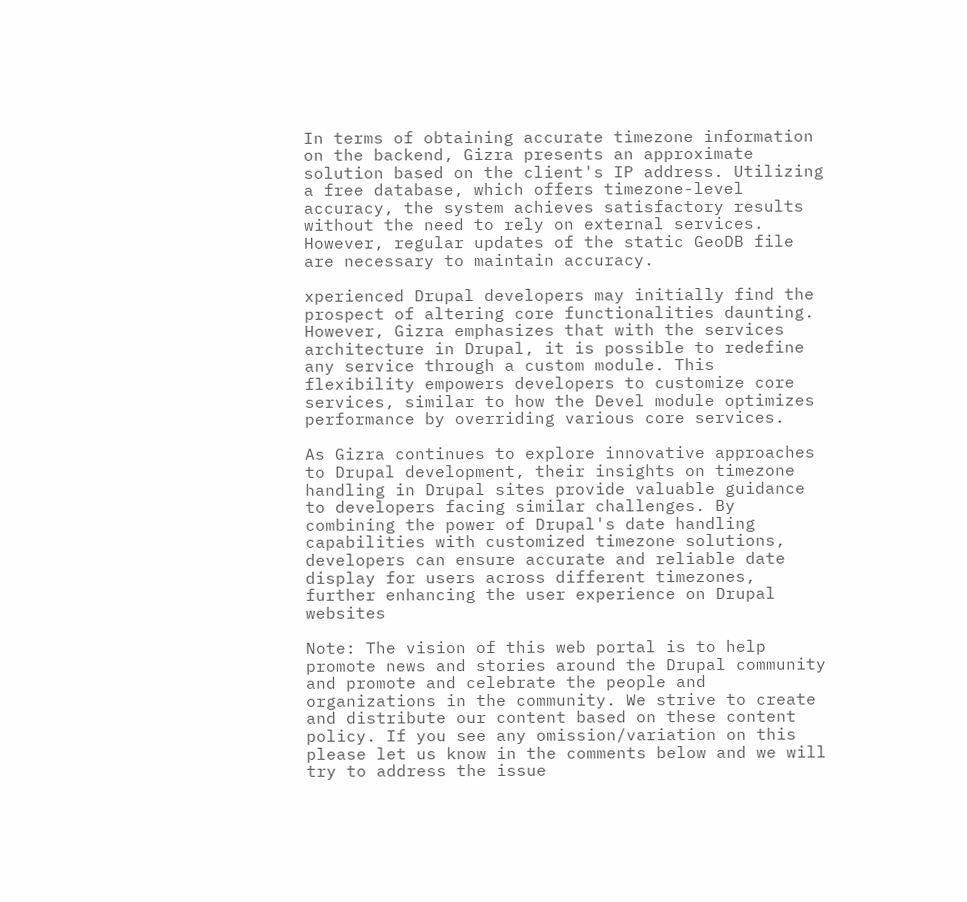In terms of obtaining accurate timezone information on the backend, Gizra presents an approximate solution based on the client's IP address. Utilizing a free database, which offers timezone-level accuracy, the system achieves satisfactory results without the need to rely on external services. However, regular updates of the static GeoDB file are necessary to maintain accuracy.

xperienced Drupal developers may initially find the prospect of altering core functionalities daunting. However, Gizra emphasizes that with the services architecture in Drupal, it is possible to redefine any service through a custom module. This flexibility empowers developers to customize core services, similar to how the Devel module optimizes performance by overriding various core services.

As Gizra continues to explore innovative approaches to Drupal development, their insights on timezone handling in Drupal sites provide valuable guidance to developers facing similar challenges. By combining the power of Drupal's date handling capabilities with customized timezone solutions, developers can ensure accurate and reliable date display for users across different timezones, further enhancing the user experience on Drupal websites

Note: The vision of this web portal is to help promote news and stories around the Drupal community and promote and celebrate the people and organizations in the community. We strive to create and distribute our content based on these content policy. If you see any omission/variation on this please let us know in the comments below and we will try to address the issue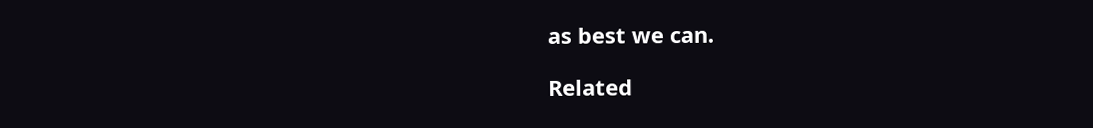as best we can.

Related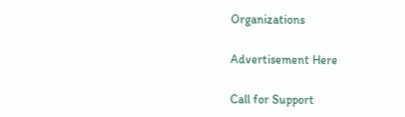Organizations

Advertisement Here

Call for Support